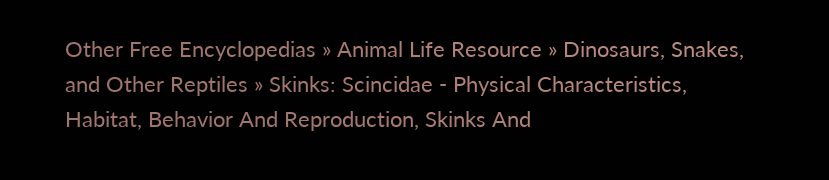Other Free Encyclopedias » Animal Life Resource » Dinosaurs, Snakes, and Other Reptiles » Skinks: Scincidae - Physical Characteristics, Habitat, Behavior And Reproduction, Skinks And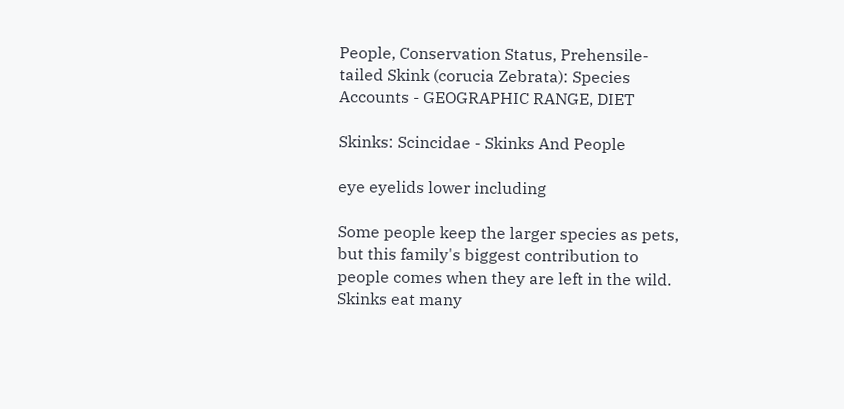People, Conservation Status, Prehensile-tailed Skink (corucia Zebrata): Species Accounts - GEOGRAPHIC RANGE, DIET

Skinks: Scincidae - Skinks And People

eye eyelids lower including

Some people keep the larger species as pets, but this family's biggest contribution to people comes when they are left in the wild. Skinks eat many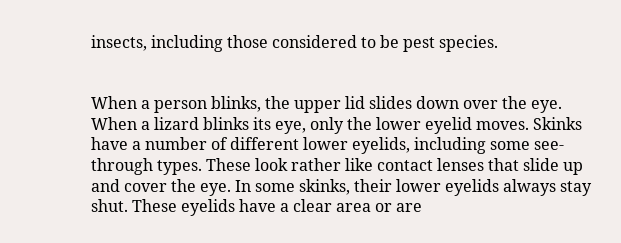insects, including those considered to be pest species.


When a person blinks, the upper lid slides down over the eye. When a lizard blinks its eye, only the lower eyelid moves. Skinks have a number of different lower eyelids, including some see-through types. These look rather like contact lenses that slide up and cover the eye. In some skinks, their lower eyelids always stay shut. These eyelids have a clear area or are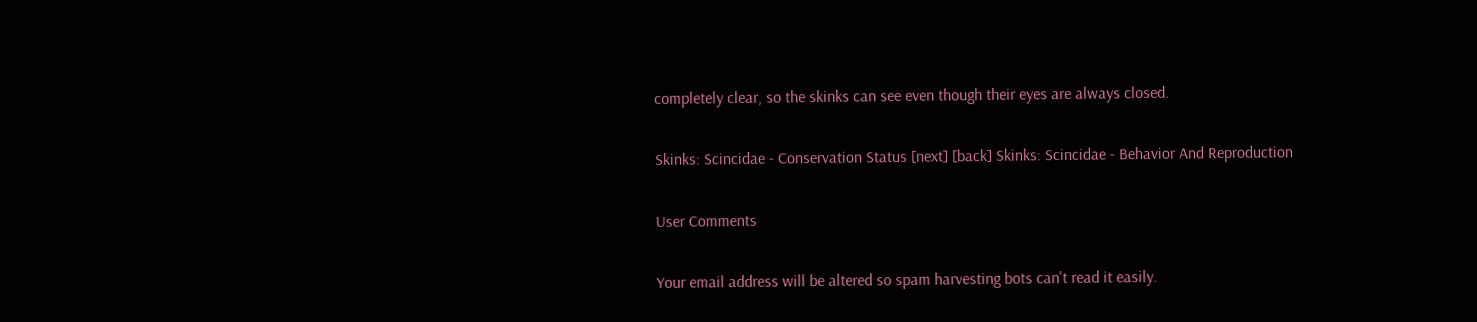completely clear, so the skinks can see even though their eyes are always closed.

Skinks: Scincidae - Conservation Status [next] [back] Skinks: Scincidae - Behavior And Reproduction

User Comments

Your email address will be altered so spam harvesting bots can't read it easily.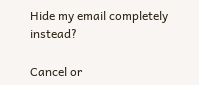Hide my email completely instead?

Cancel or